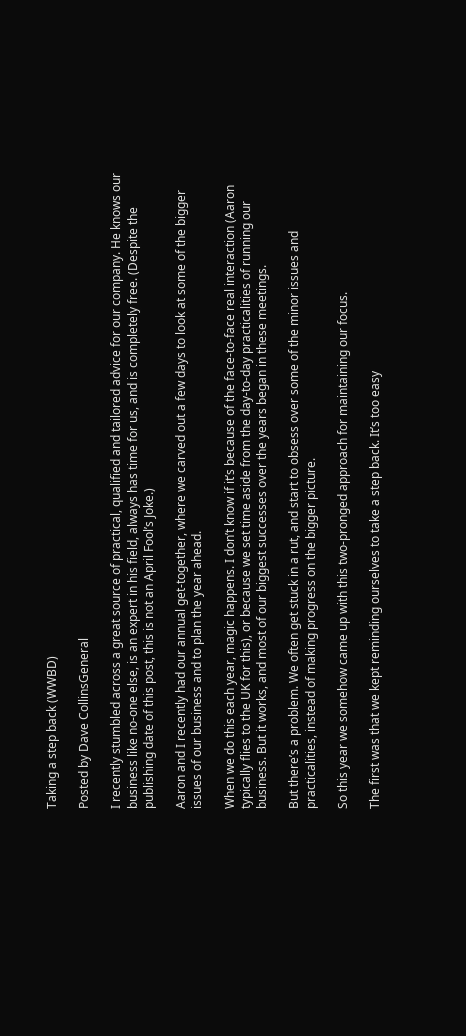Taking a step back (WWBD)

Posted by Dave CollinsGeneral

I recently stumbled across a great source of practical, qualified and tailored advice for our company. He knows our business like no-one else, is an expert in his field, always has time for us, and is completely free. (Despite the publishing date of this post, this is not an April Fool’s Joke.)

Aaron and I recently had our annual get-together, where we carved out a few days to look at some of the bigger issues of our business and to plan the year ahead.

When we do this each year, magic happens. I don’t know if it’s because of the face-to-face real interaction (Aaron typically flies to the UK for this), or because we set time aside from the day-to-day practicalities of running our business. But it works, and most of our biggest successes over the years began in these meetings.

But there’s a problem. We often get stuck in a rut, and start to obsess over some of the minor issues and practicalities, instead of making progress on the bigger picture.

So this year we somehow came up with this two-pronged approach for maintaining our focus.

The first was that we kept reminding ourselves to take a step back. It’s too easy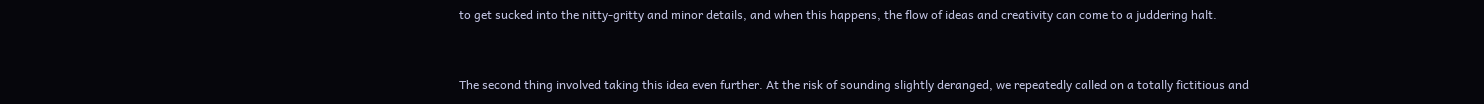to get sucked into the nitty-gritty and minor details, and when this happens, the flow of ideas and creativity can come to a juddering halt.


The second thing involved taking this idea even further. At the risk of sounding slightly deranged, we repeatedly called on a totally fictitious and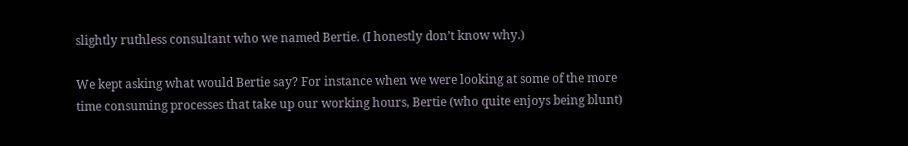slightly ruthless consultant who we named Bertie. (I honestly don’t know why.)

We kept asking what would Bertie say? For instance when we were looking at some of the more time consuming processes that take up our working hours, Bertie (who quite enjoys being blunt)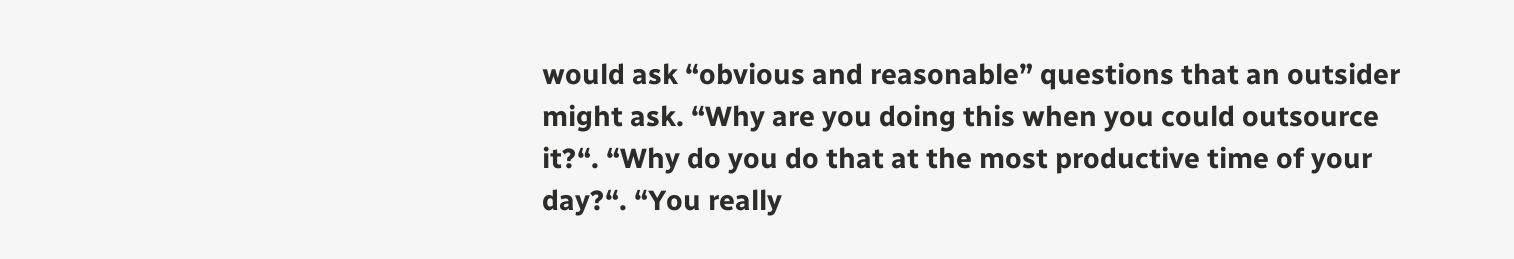would ask “obvious and reasonable” questions that an outsider might ask. “Why are you doing this when you could outsource it?“. “Why do you do that at the most productive time of your day?“. “You really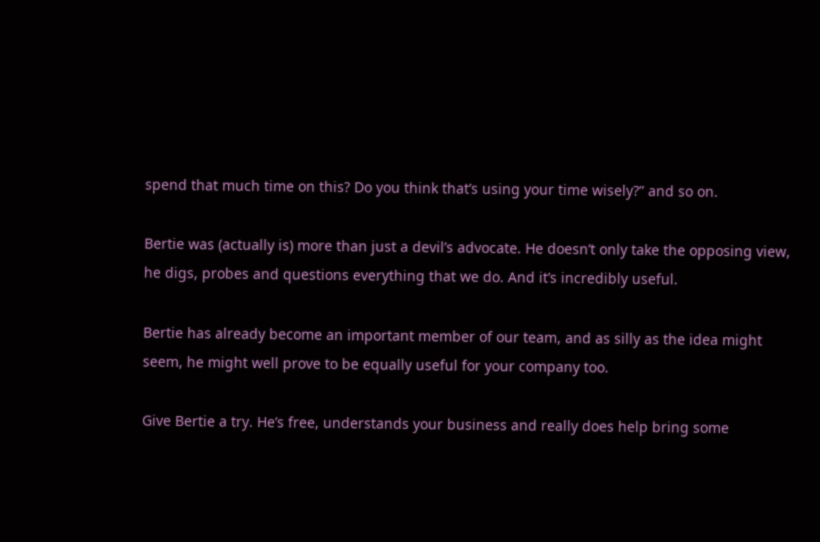spend that much time on this? Do you think that’s using your time wisely?” and so on.

Bertie was (actually is) more than just a devil’s advocate. He doesn’t only take the opposing view, he digs, probes and questions everything that we do. And it’s incredibly useful.

Bertie has already become an important member of our team, and as silly as the idea might seem, he might well prove to be equally useful for your company too.

Give Bertie a try. He’s free, understands your business and really does help bring some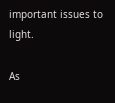important issues to light.

As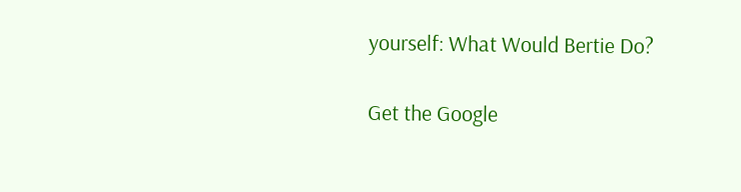yourself: What Would Bertie Do?

Get the Google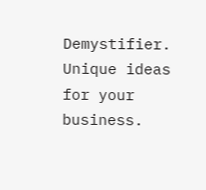Demystifier. Unique ideas for your business.